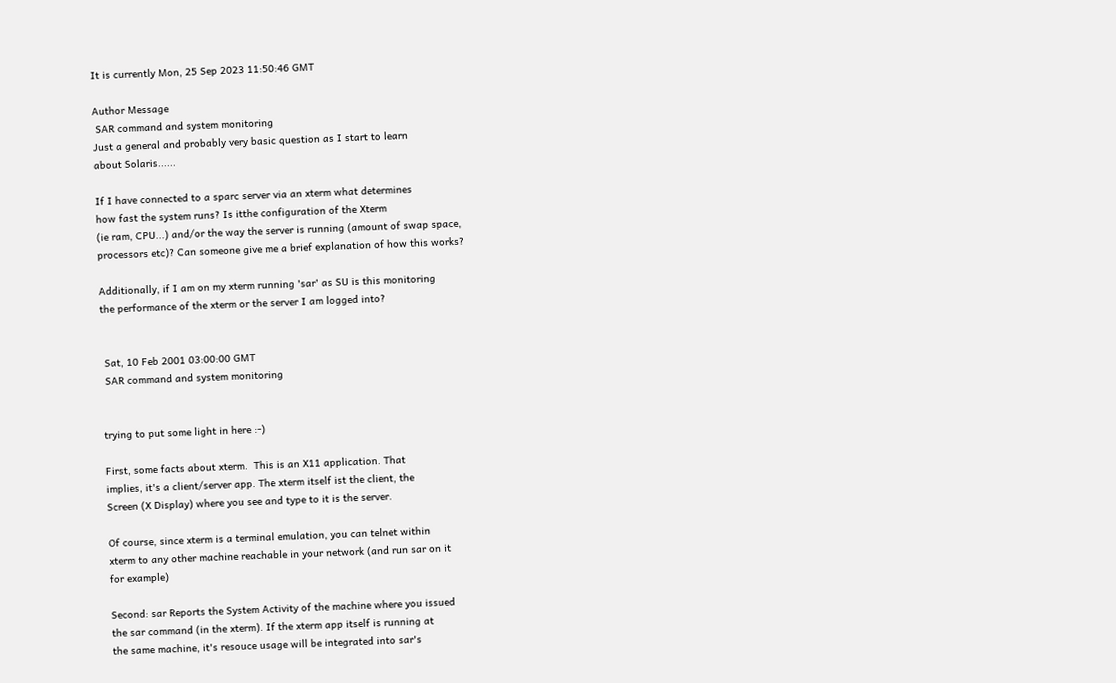It is currently Mon, 25 Sep 2023 11:50:46 GMT

Author Message
 SAR command and system monitoring
Just a general and probably very basic question as I start to learn
about Solaris......

If I have connected to a sparc server via an xterm what determines
how fast the system runs? Is itthe configuration of the Xterm
(ie ram, CPU...) and/or the way the server is running (amount of swap space,
processors etc)? Can someone give me a brief explanation of how this works?

Additionally, if I am on my xterm running 'sar' as SU is this monitoring
the performance of the xterm or the server I am logged into?


 Sat, 10 Feb 2001 03:00:00 GMT
 SAR command and system monitoring


trying to put some light in here :-)

First, some facts about xterm.  This is an X11 application. That
implies, it's a client/server app. The xterm itself ist the client, the
Screen (X Display) where you see and type to it is the server.

Of course, since xterm is a terminal emulation, you can telnet within
xterm to any other machine reachable in your network (and run sar on it
for example)

Second: sar Reports the System Activity of the machine where you issued
the sar command (in the xterm). If the xterm app itself is running at
the same machine, it's resouce usage will be integrated into sar's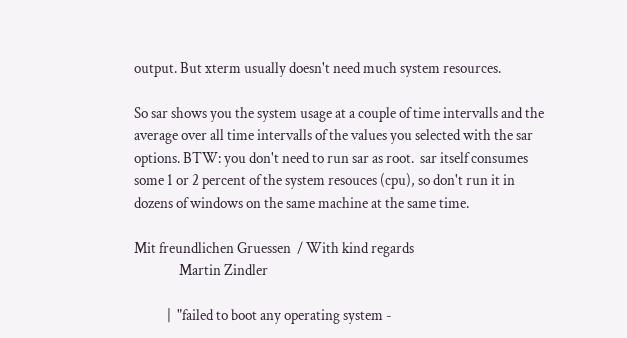output. But xterm usually doesn't need much system resources.

So sar shows you the system usage at a couple of time intervalls and the
average over all time intervalls of the values you selected with the sar
options. BTW: you don't need to run sar as root.  sar itself consumes
some 1 or 2 percent of the system resouces (cpu), so don't run it in
dozens of windows on the same machine at the same time.

Mit freundlichen Gruessen  / With kind regards
               Martin Zindler

           |  "failed to boot any operating system -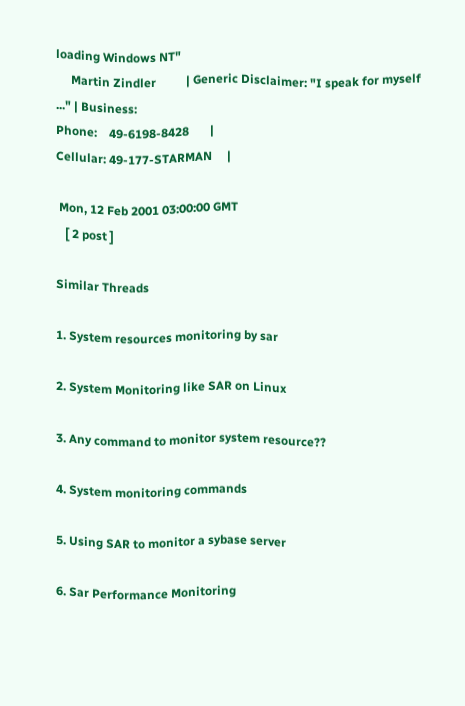loading Windows NT"
     Martin Zindler          | Generic Disclaimer: "I speak for myself
..." | Business:
Phone:    49-6198-8428       |
Cellular: 49-177-STARMAN     |

 Mon, 12 Feb 2001 03:00:00 GMT
   [ 2 post ]

Similar Threads

1. System resources monitoring by sar

2. System Monitoring like SAR on Linux

3. Any command to monitor system resource??

4. System monitoring commands

5. Using SAR to monitor a sybase server

6. Sar Performance Monitoring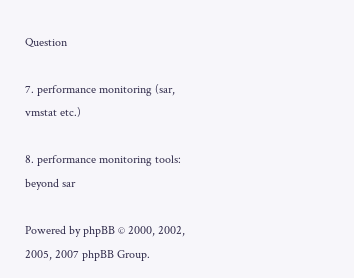Question

7. performance monitoring (sar, vmstat etc.)

8. performance monitoring tools: beyond sar

Powered by phpBB © 2000, 2002, 2005, 2007 phpBB Group.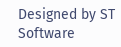Designed by ST Software